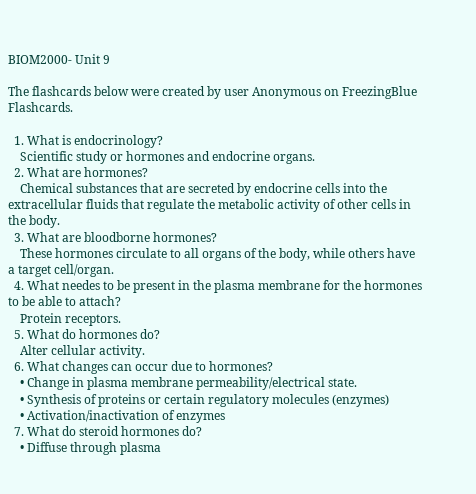BIOM2000- Unit 9

The flashcards below were created by user Anonymous on FreezingBlue Flashcards.

  1. What is endocrinology?
    Scientific study or hormones and endocrine organs.
  2. What are hormones?
    Chemical substances that are secreted by endocrine cells into the extracellular fluids that regulate the metabolic activity of other cells in the body.
  3. What are bloodborne hormones?
    These hormones circulate to all organs of the body, while others have a target cell/organ.
  4. What needes to be present in the plasma membrane for the hormones to be able to attach?
    Protein receptors.
  5. What do hormones do?
    Alter cellular activity.
  6. What changes can occur due to hormones?
    • Change in plasma membrane permeability/electrical state.
    • Synthesis of proteins or certain regulatory molecules (enzymes)
    • Activation/inactivation of enzymes
  7. What do steroid hormones do?
    • Diffuse through plasma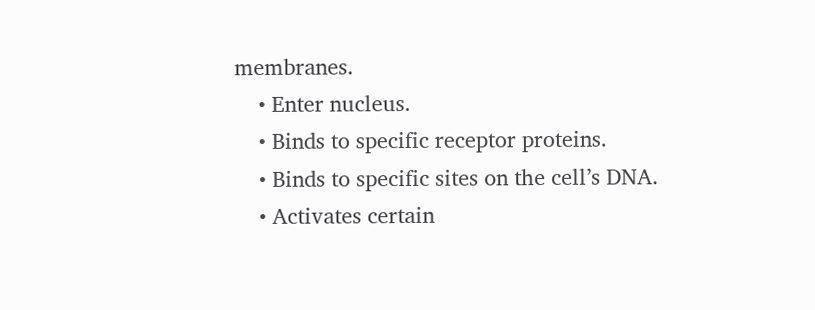membranes.
    • Enter nucleus.
    • Binds to specific receptor proteins.
    • Binds to specific sites on the cell’s DNA.
    • Activates certain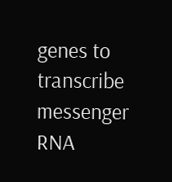genes to transcribe messenger RNA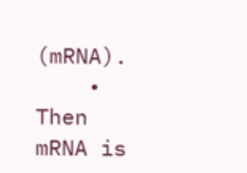(mRNA).
    • Then mRNA is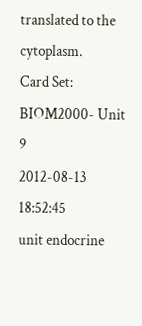translated to the cytoplasm.
Card Set:
BIOM2000- Unit 9
2012-08-13 18:52:45
unit endocrine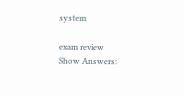system

exam review
Show Answers: